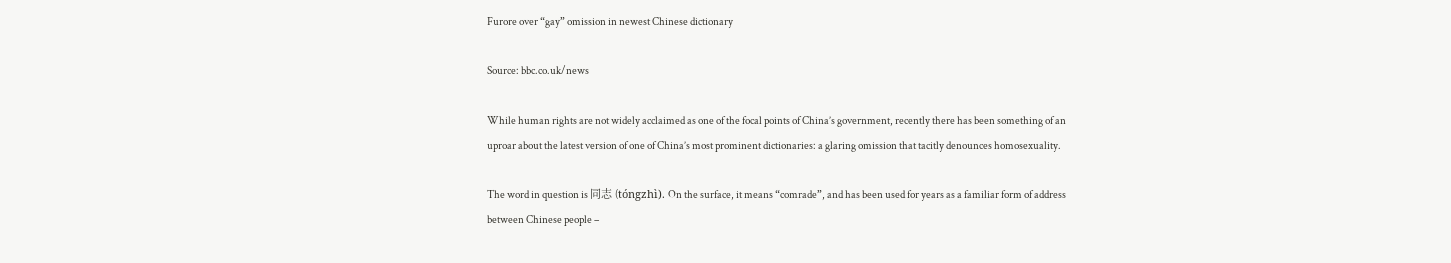Furore over “gay” omission in newest Chinese dictionary

Source: bbc.co.uk/news

While human rights are not widely acclaimed as one of the focal points of China’s government, recently there has been something of an uproar about the latest version of one of China’s most prominent dictionaries: a glaring omission that tacitly denounces homosexuality.

The word in question is 同志 (tóngzhì). On the surface, it means “comrade”, and has been used for years as a familiar form of address between Chinese people –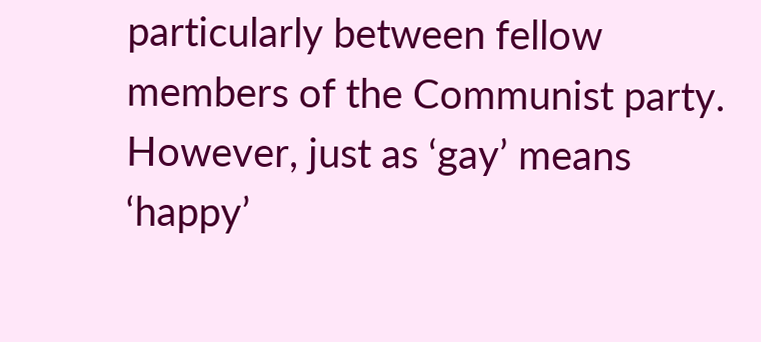particularly between fellow members of the Communist party. However, just as ‘gay’ means ‘happy’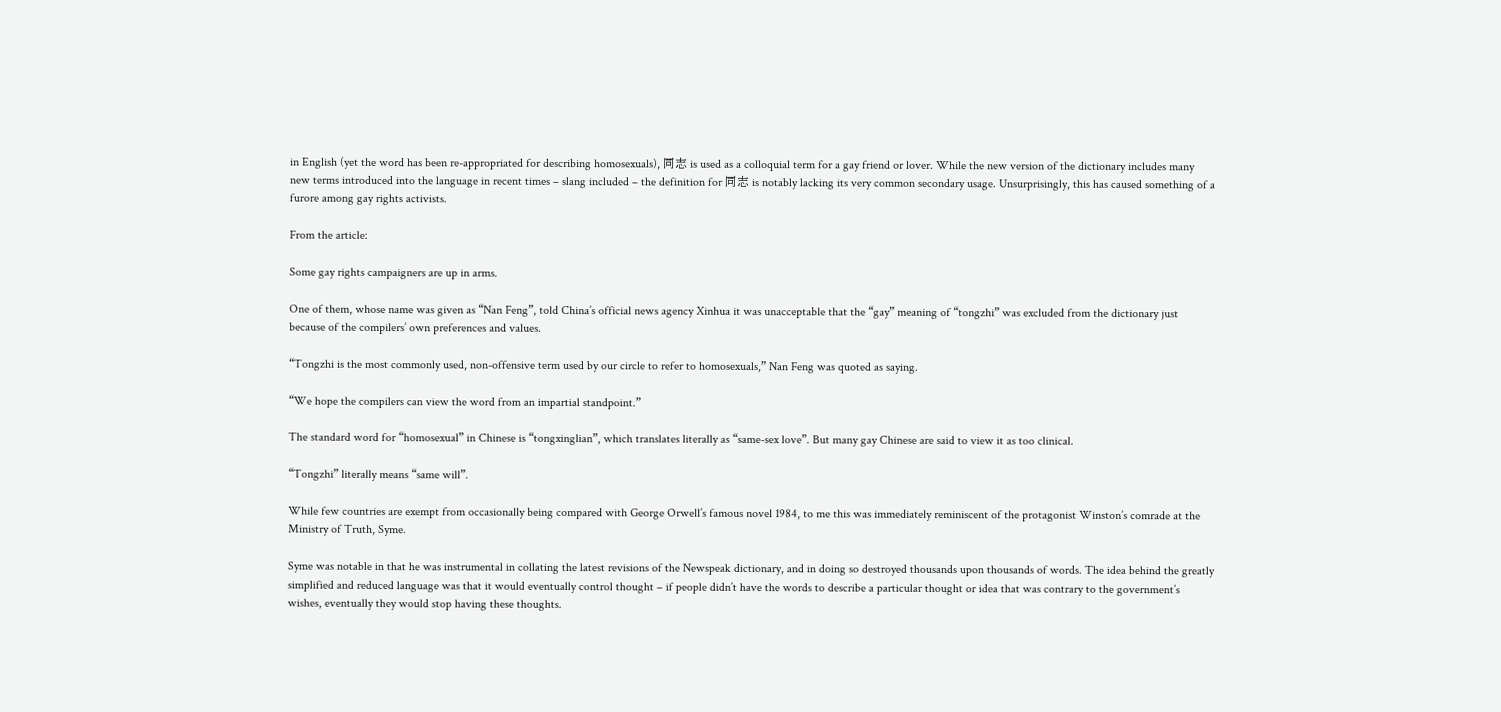in English (yet the word has been re-appropriated for describing homosexuals), 同志 is used as a colloquial term for a gay friend or lover. While the new version of the dictionary includes many new terms introduced into the language in recent times – slang included – the definition for 同志 is notably lacking its very common secondary usage. Unsurprisingly, this has caused something of a furore among gay rights activists.

From the article:

Some gay rights campaigners are up in arms.

One of them, whose name was given as “Nan Feng”, told China’s official news agency Xinhua it was unacceptable that the “gay” meaning of “tongzhi” was excluded from the dictionary just because of the compilers’ own preferences and values.

“Tongzhi is the most commonly used, non-offensive term used by our circle to refer to homosexuals,” Nan Feng was quoted as saying.

“We hope the compilers can view the word from an impartial standpoint.”

The standard word for “homosexual” in Chinese is “tongxinglian”, which translates literally as “same-sex love”. But many gay Chinese are said to view it as too clinical.

“Tongzhi” literally means “same will”.

While few countries are exempt from occasionally being compared with George Orwell’s famous novel 1984, to me this was immediately reminiscent of the protagonist Winston’s comrade at the Ministry of Truth, Syme.

Syme was notable in that he was instrumental in collating the latest revisions of the Newspeak dictionary, and in doing so destroyed thousands upon thousands of words. The idea behind the greatly simplified and reduced language was that it would eventually control thought – if people didn’t have the words to describe a particular thought or idea that was contrary to the government’s wishes, eventually they would stop having these thoughts.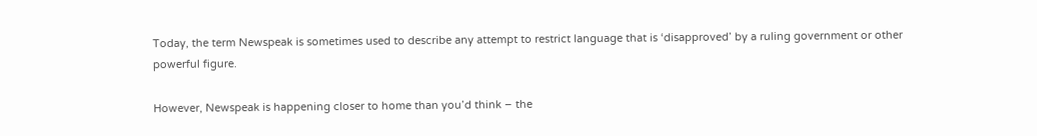Today, the term Newspeak is sometimes used to describe any attempt to restrict language that is ‘disapproved’ by a ruling government or other powerful figure.

However, Newspeak is happening closer to home than you’d think – the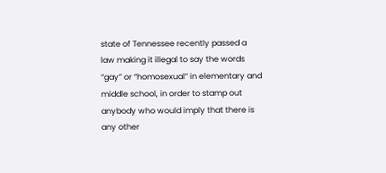state of Tennessee recently passed a law making it illegal to say the words “gay” or “homosexual” in elementary and middle school, in order to stamp out anybody who would imply that there is any other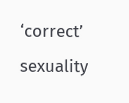‘correct’ sexuality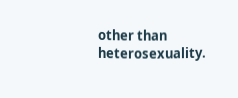other than heterosexuality.